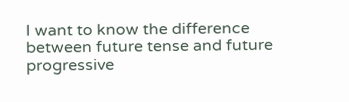I want to know the difference between future tense and future progressive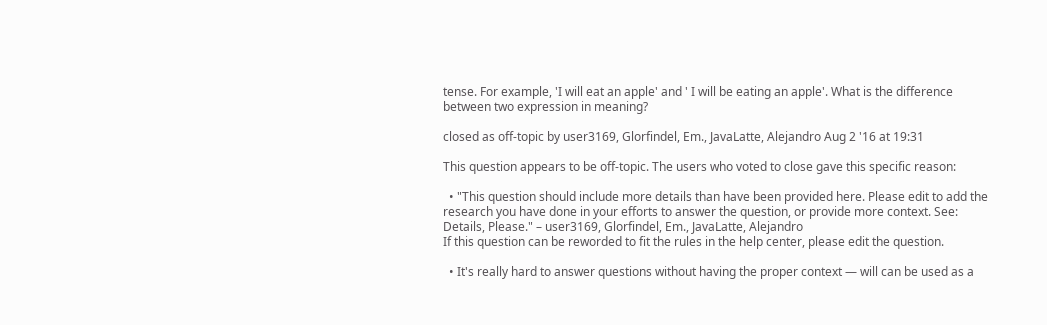tense. For example, 'I will eat an apple' and ' I will be eating an apple'. What is the difference between two expression in meaning?

closed as off-topic by user3169, Glorfindel, Em., JavaLatte, Alejandro Aug 2 '16 at 19:31

This question appears to be off-topic. The users who voted to close gave this specific reason:

  • "This question should include more details than have been provided here. Please edit to add the research you have done in your efforts to answer the question, or provide more context. See: Details, Please." – user3169, Glorfindel, Em., JavaLatte, Alejandro
If this question can be reworded to fit the rules in the help center, please edit the question.

  • It's really hard to answer questions without having the proper context — will can be used as a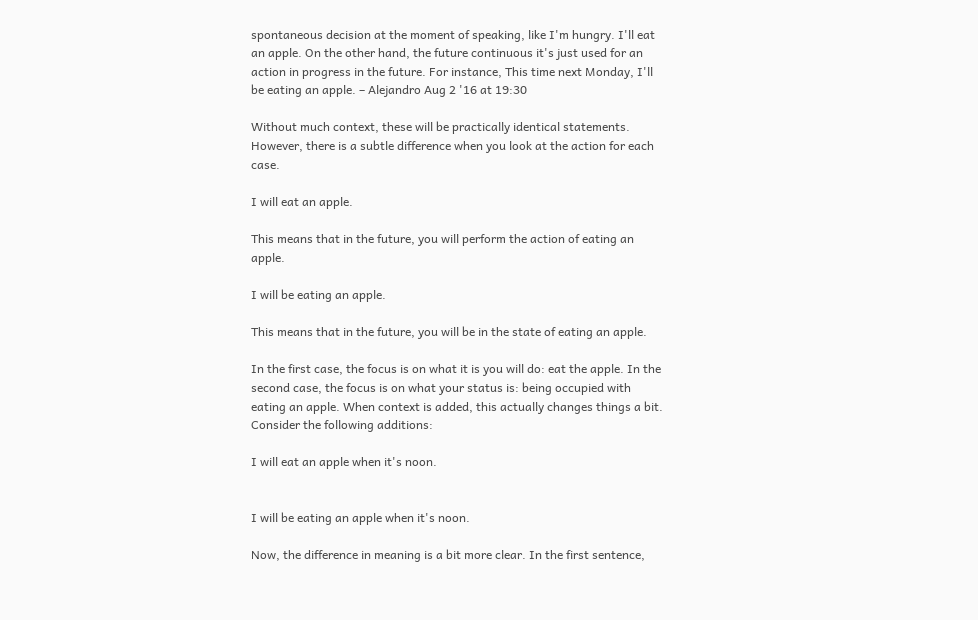spontaneous decision at the moment of speaking, like I'm hungry. I'll eat an apple. On the other hand, the future continuous it's just used for an action in progress in the future. For instance, This time next Monday, I'll be eating an apple. – Alejandro Aug 2 '16 at 19:30

Without much context, these will be practically identical statements. However, there is a subtle difference when you look at the action for each case.

I will eat an apple.

This means that in the future, you will perform the action of eating an apple.

I will be eating an apple.

This means that in the future, you will be in the state of eating an apple.

In the first case, the focus is on what it is you will do: eat the apple. In the second case, the focus is on what your status is: being occupied with eating an apple. When context is added, this actually changes things a bit. Consider the following additions:

I will eat an apple when it's noon.


I will be eating an apple when it's noon.

Now, the difference in meaning is a bit more clear. In the first sentence,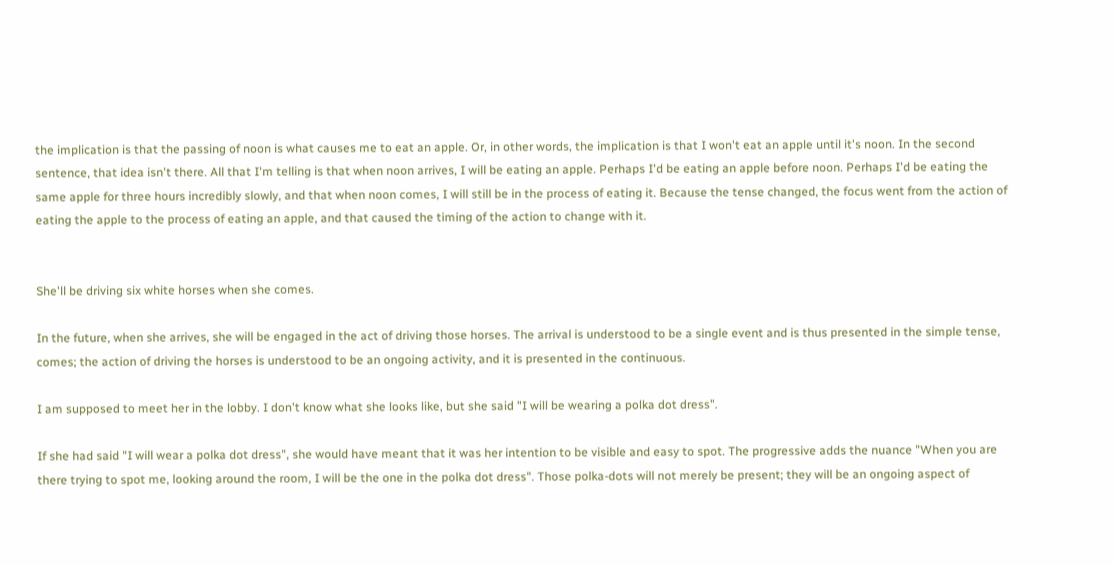the implication is that the passing of noon is what causes me to eat an apple. Or, in other words, the implication is that I won't eat an apple until it's noon. In the second sentence, that idea isn't there. All that I'm telling is that when noon arrives, I will be eating an apple. Perhaps I'd be eating an apple before noon. Perhaps I'd be eating the same apple for three hours incredibly slowly, and that when noon comes, I will still be in the process of eating it. Because the tense changed, the focus went from the action of eating the apple to the process of eating an apple, and that caused the timing of the action to change with it.


She'll be driving six white horses when she comes.

In the future, when she arrives, she will be engaged in the act of driving those horses. The arrival is understood to be a single event and is thus presented in the simple tense, comes; the action of driving the horses is understood to be an ongoing activity, and it is presented in the continuous.

I am supposed to meet her in the lobby. I don't know what she looks like, but she said "I will be wearing a polka dot dress".

If she had said "I will wear a polka dot dress", she would have meant that it was her intention to be visible and easy to spot. The progressive adds the nuance "When you are there trying to spot me, looking around the room, I will be the one in the polka dot dress". Those polka-dots will not merely be present; they will be an ongoing aspect of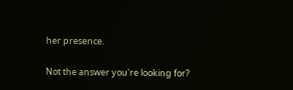her presence.

Not the answer you're looking for?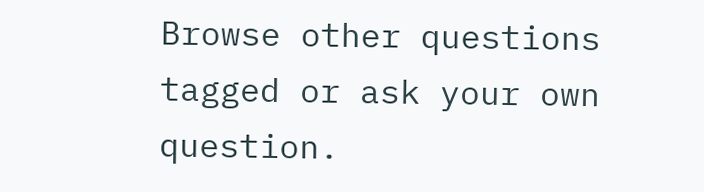Browse other questions tagged or ask your own question.